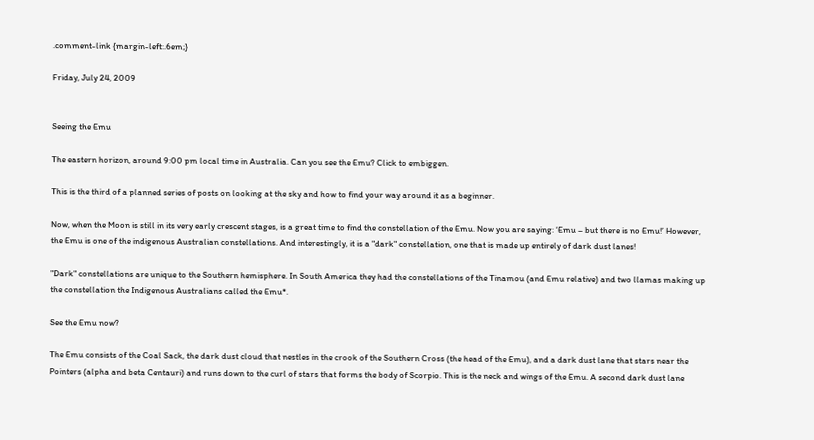.comment-link {margin-left:.6em;}

Friday, July 24, 2009


Seeing the Emu

The eastern horizon, around 9:00 pm local time in Australia. Can you see the Emu? Click to embiggen.

This is the third of a planned series of posts on looking at the sky and how to find your way around it as a beginner.

Now, when the Moon is still in its very early crescent stages, is a great time to find the constellation of the Emu. Now you are saying: ‘Emu – but there is no Emu!’ However, the Emu is one of the indigenous Australian constellations. And interestingly, it is a "dark" constellation, one that is made up entirely of dark dust lanes!

"Dark" constellations are unique to the Southern hemisphere. In South America they had the constellations of the Tinamou (and Emu relative) and two llamas making up the constellation the Indigenous Australians called the Emu*.

See the Emu now?

The Emu consists of the Coal Sack, the dark dust cloud that nestles in the crook of the Southern Cross (the head of the Emu), and a dark dust lane that stars near the Pointers (alpha and beta Centauri) and runs down to the curl of stars that forms the body of Scorpio. This is the neck and wings of the Emu. A second dark dust lane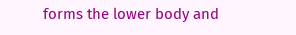forms the lower body and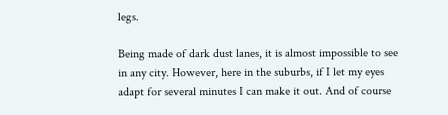legs.

Being made of dark dust lanes, it is almost impossible to see in any city. However, here in the suburbs, if I let my eyes adapt for several minutes I can make it out. And of course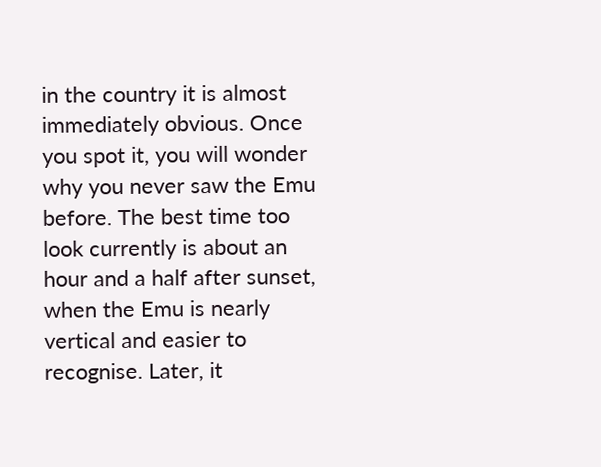in the country it is almost immediately obvious. Once you spot it, you will wonder why you never saw the Emu before. The best time too look currently is about an hour and a half after sunset, when the Emu is nearly vertical and easier to recognise. Later, it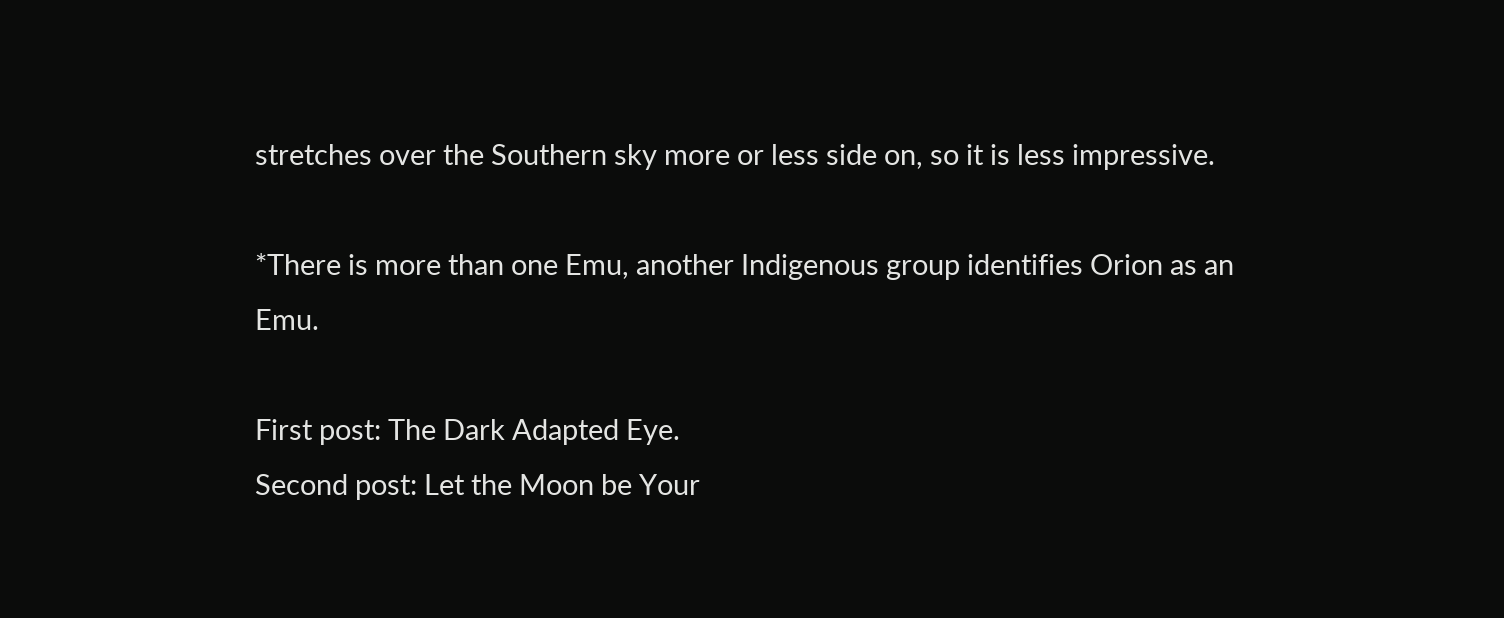stretches over the Southern sky more or less side on, so it is less impressive.

*There is more than one Emu, another Indigenous group identifies Orion as an Emu.

First post: The Dark Adapted Eye.
Second post: Let the Moon be Your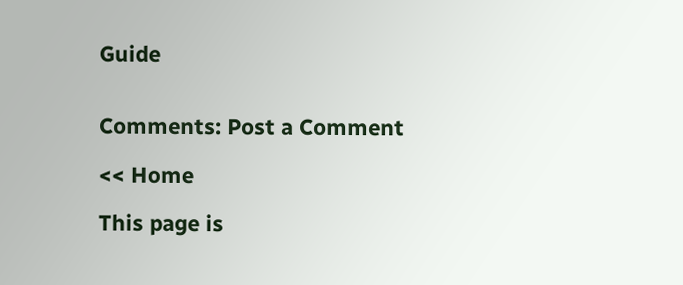Guide


Comments: Post a Comment

<< Home

This page is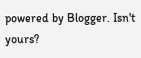powered by Blogger. Isn't yours?